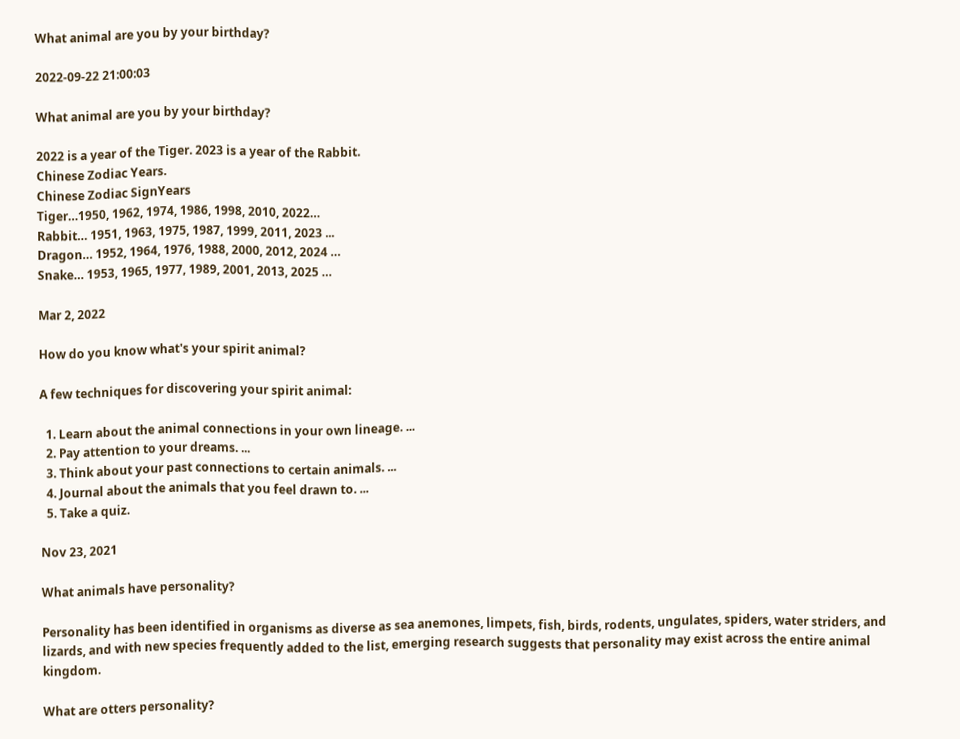What animal are you by your birthday?

2022-09-22 21:00:03

What animal are you by your birthday?

2022 is a year of the Tiger. 2023 is a year of the Rabbit.
Chinese Zodiac Years.
Chinese Zodiac SignYears
Tiger…1950, 1962, 1974, 1986, 1998, 2010, 2022…
Rabbit… 1951, 1963, 1975, 1987, 1999, 2011, 2023 ...
Dragon… 1952, 1964, 1976, 1988, 2000, 2012, 2024 …
Snake… 1953, 1965, 1977, 1989, 2001, 2013, 2025 …

Mar 2, 2022

How do you know what's your spirit animal?

A few techniques for discovering your spirit animal:

  1. Learn about the animal connections in your own lineage. ...
  2. Pay attention to your dreams. ...
  3. Think about your past connections to certain animals. ...
  4. Journal about the animals that you feel drawn to. ...
  5. Take a quiz.

Nov 23, 2021

What animals have personality?

Personality has been identified in organisms as diverse as sea anemones, limpets, fish, birds, rodents, ungulates, spiders, water striders, and lizards, and with new species frequently added to the list, emerging research suggests that personality may exist across the entire animal kingdom.

What are otters personality?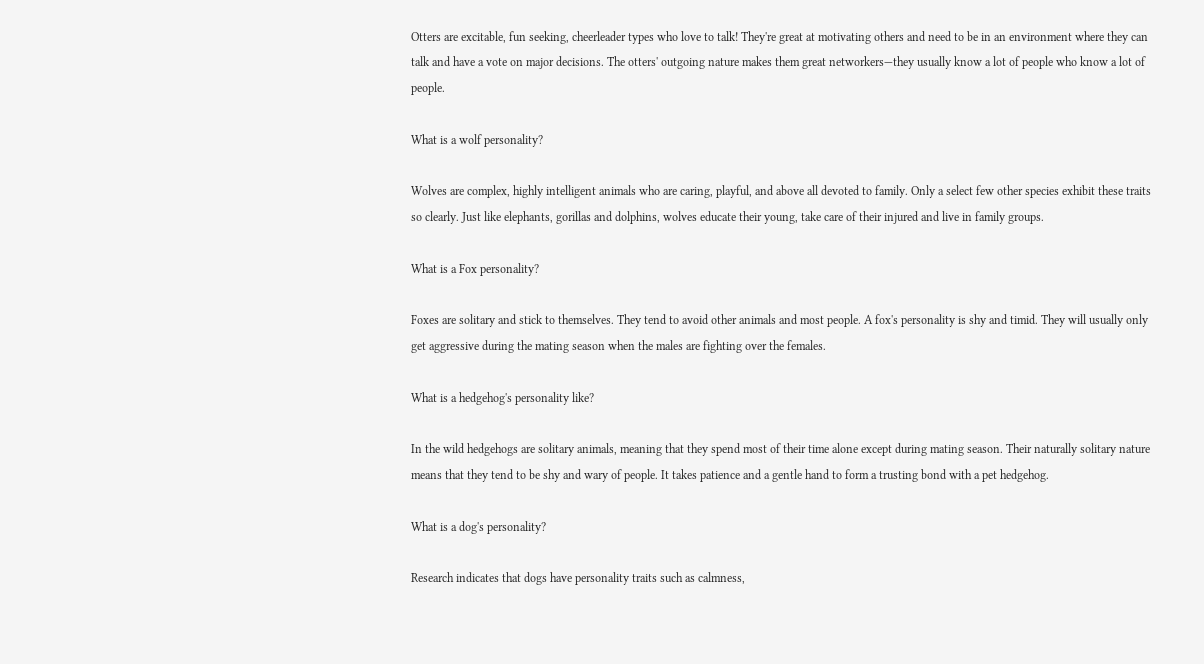Otters are excitable, fun seeking, cheerleader types who love to talk! They're great at motivating others and need to be in an environment where they can talk and have a vote on major decisions. The otters' outgoing nature makes them great networkers—they usually know a lot of people who know a lot of people.

What is a wolf personality?

Wolves are complex, highly intelligent animals who are caring, playful, and above all devoted to family. Only a select few other species exhibit these traits so clearly. Just like elephants, gorillas and dolphins, wolves educate their young, take care of their injured and live in family groups.

What is a Fox personality?

Foxes are solitary and stick to themselves. They tend to avoid other animals and most people. A fox's personality is shy and timid. They will usually only get aggressive during the mating season when the males are fighting over the females.

What is a hedgehog's personality like?

In the wild hedgehogs are solitary animals, meaning that they spend most of their time alone except during mating season. Their naturally solitary nature means that they tend to be shy and wary of people. It takes patience and a gentle hand to form a trusting bond with a pet hedgehog.

What is a dog's personality?

Research indicates that dogs have personality traits such as calmness,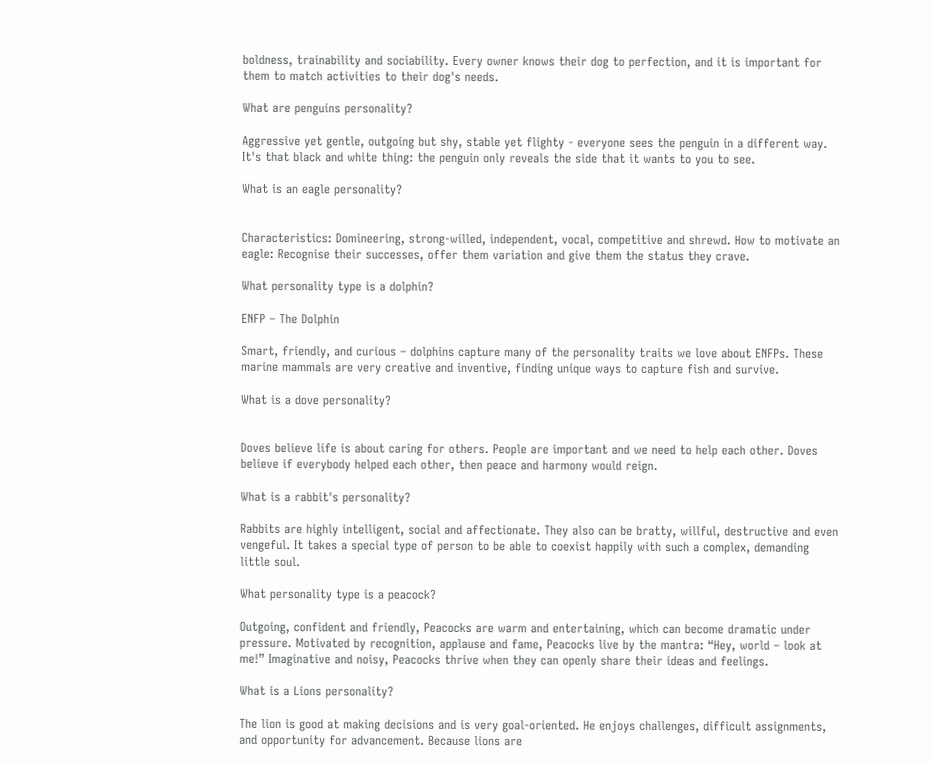boldness, trainability and sociability. Every owner knows their dog to perfection, and it is important for them to match activities to their dog's needs.

What are penguins personality?

Aggressive yet gentle, outgoing but shy, stable yet flighty - everyone sees the penguin in a different way. It's that black and white thing: the penguin only reveals the side that it wants to you to see.

What is an eagle personality?


Characteristics: Domineering, strong-willed, independent, vocal, competitive and shrewd. How to motivate an eagle: Recognise their successes, offer them variation and give them the status they crave.

What personality type is a dolphin?

ENFP – The Dolphin

Smart, friendly, and curious – dolphins capture many of the personality traits we love about ENFPs. These marine mammals are very creative and inventive, finding unique ways to capture fish and survive.

What is a dove personality?


Doves believe life is about caring for others. People are important and we need to help each other. Doves believe if everybody helped each other, then peace and harmony would reign.

What is a rabbit's personality?

Rabbits are highly intelligent, social and affectionate. They also can be bratty, willful, destructive and even vengeful. It takes a special type of person to be able to coexist happily with such a complex, demanding little soul.

What personality type is a peacock?

Outgoing, confident and friendly, Peacocks are warm and entertaining, which can become dramatic under pressure. Motivated by recognition, applause and fame, Peacocks live by the mantra: “Hey, world – look at me!” Imaginative and noisy, Peacocks thrive when they can openly share their ideas and feelings.

What is a Lions personality?

The lion is good at making decisions and is very goal-oriented. He enjoys challenges, difficult assignments, and opportunity for advancement. Because lions are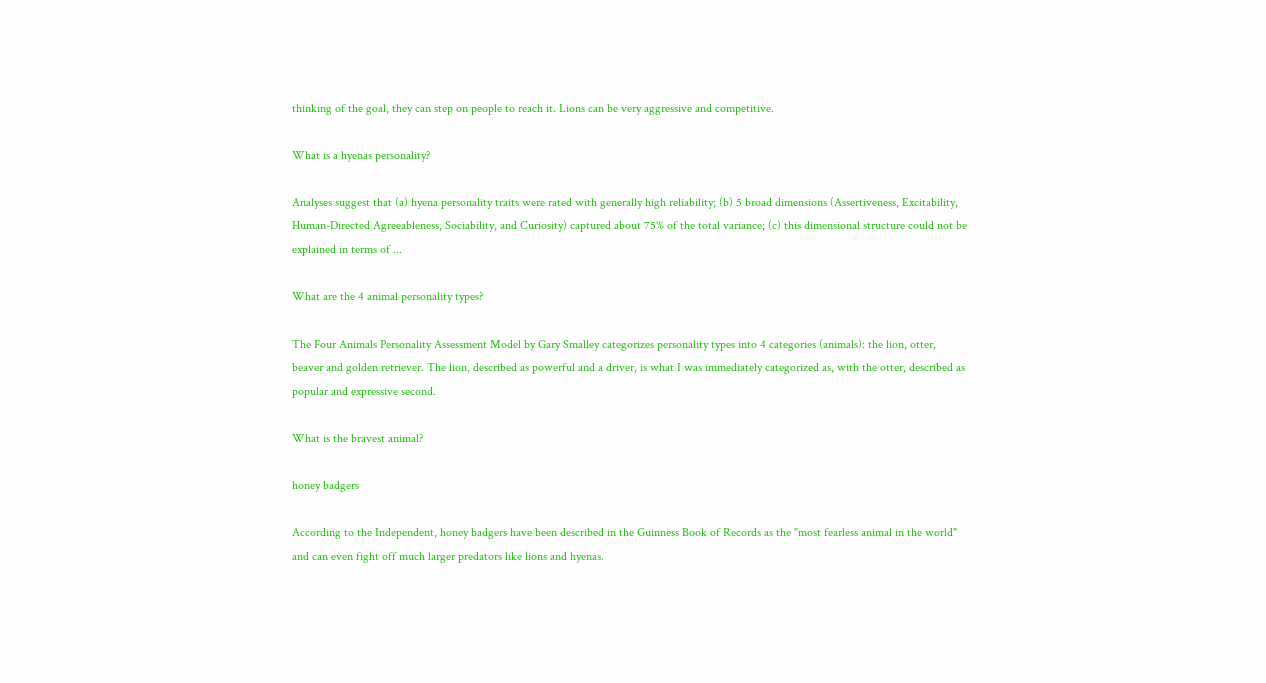thinking of the goal, they can step on people to reach it. Lions can be very aggressive and competitive.

What is a hyenas personality?

Analyses suggest that (a) hyena personality traits were rated with generally high reliability; (b) 5 broad dimensions (Assertiveness, Excitability, Human-Directed Agreeableness, Sociability, and Curiosity) captured about 75% of the total variance; (c) this dimensional structure could not be explained in terms of ...

What are the 4 animal personality types?

The Four Animals Personality Assessment Model by Gary Smalley categorizes personality types into 4 categories (animals): the lion, otter, beaver and golden retriever. The lion, described as powerful and a driver, is what I was immediately categorized as, with the otter, described as popular and expressive second.

What is the bravest animal?

honey badgers

According to the Independent, honey badgers have been described in the Guinness Book of Records as the "most fearless animal in the world" and can even fight off much larger predators like lions and hyenas.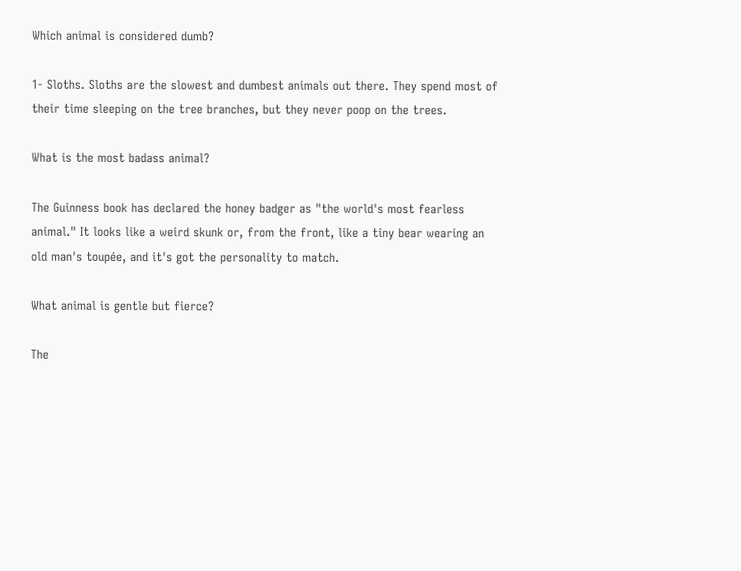Which animal is considered dumb?

1- Sloths. Sloths are the slowest and dumbest animals out there. They spend most of their time sleeping on the tree branches, but they never poop on the trees.

What is the most badass animal?

The Guinness book has declared the honey badger as "the world's most fearless animal." It looks like a weird skunk or, from the front, like a tiny bear wearing an old man's toupée, and it's got the personality to match.

What animal is gentle but fierce?

The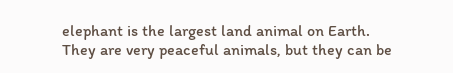elephant is the largest land animal on Earth. They are very peaceful animals, but they can be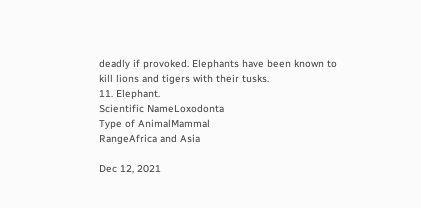deadly if provoked. Elephants have been known to kill lions and tigers with their tusks.
11. Elephant.
Scientific NameLoxodonta
Type of AnimalMammal
RangeAfrica and Asia

Dec 12, 2021